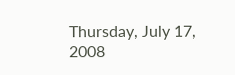Thursday, July 17, 2008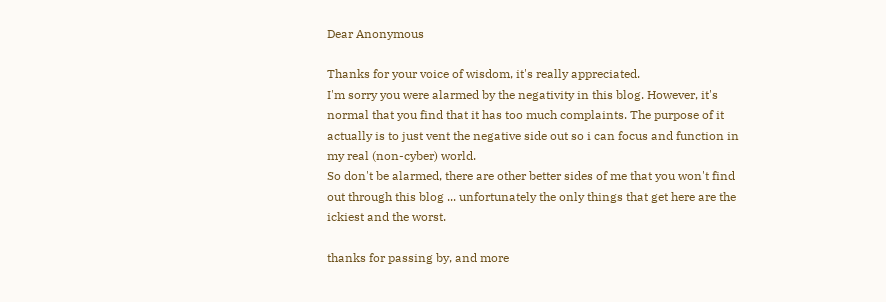Dear Anonymous

Thanks for your voice of wisdom, it's really appreciated.
I'm sorry you were alarmed by the negativity in this blog. However, it's normal that you find that it has too much complaints. The purpose of it actually is to just vent the negative side out so i can focus and function in my real (non-cyber) world.
So don't be alarmed, there are other better sides of me that you won't find out through this blog ... unfortunately the only things that get here are the ickiest and the worst.

thanks for passing by, and more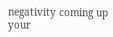negativity coming up your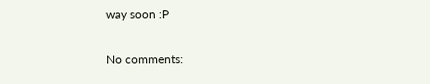way soon :P

No comments: